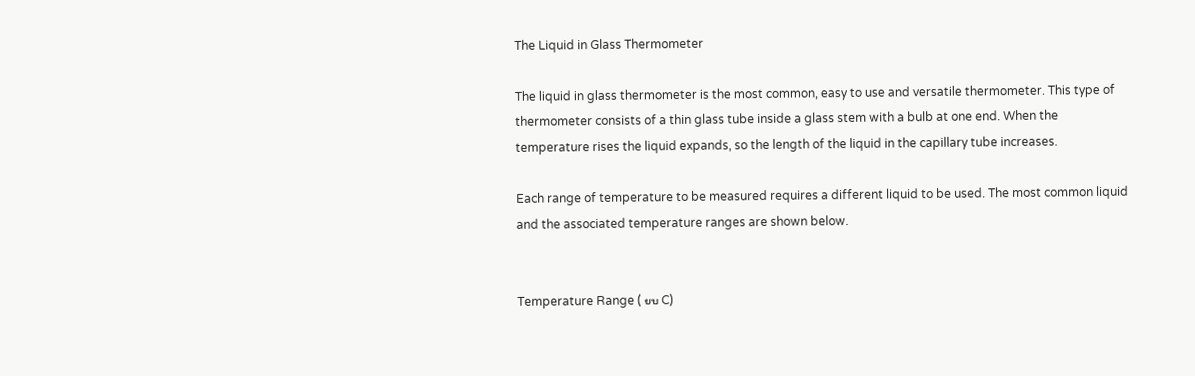The Liquid in Glass Thermometer

The liquid in glass thermometer is the most common, easy to use and versatile thermometer. This type of thermometer consists of a thin glass tube inside a glass stem with a bulb at one end. When the temperature rises the liquid expands, so the length of the liquid in the capillary tube increases.

Each range of temperature to be measured requires a different liquid to be used. The most common liquid and the associated temperature ranges are shown below.


Temperature Range ( ยบ C)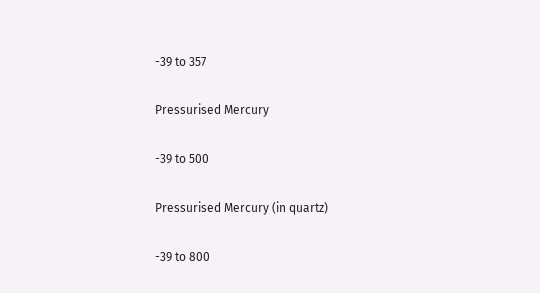-39 to 357

Pressurised Mercury

-39 to 500

Pressurised Mercury (in quartz)

-39 to 800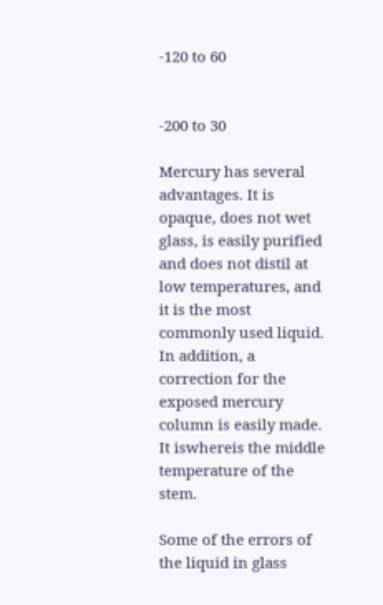-120 to 60


-200 to 30

Mercury has several advantages. It is opaque, does not wet glass, is easily purified and does not distil at low temperatures, and it is the most commonly used liquid. In addition, a correction for the exposed mercury column is easily made. It iswhereis the middle temperature of the stem.

Some of the errors of the liquid in glass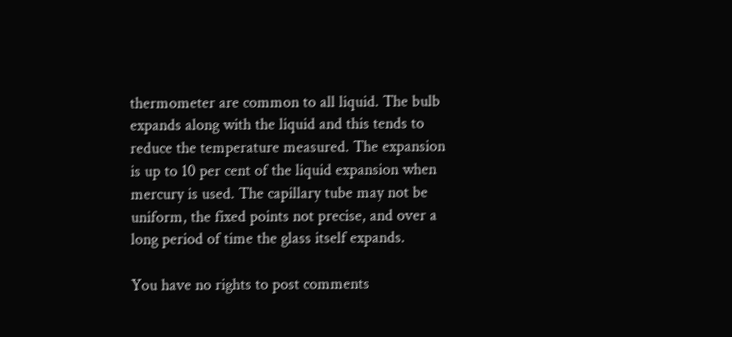thermometer are common to all liquid. The bulb expands along with the liquid and this tends to reduce the temperature measured. The expansion is up to 10 per cent of the liquid expansion when mercury is used. The capillary tube may not be uniform, the fixed points not precise, and over a long period of time the glass itself expands.

You have no rights to post comments